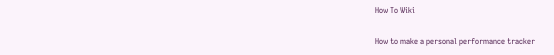How To Wiki

How to make a personal performance tracker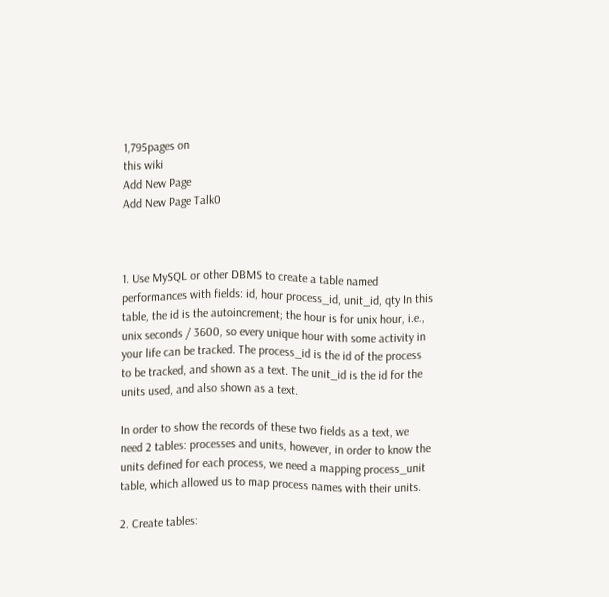1,795pages on
this wiki
Add New Page
Add New Page Talk0



1. Use MySQL or other DBMS to create a table named performances with fields: id, hour process_id, unit_id, qty In this table, the id is the autoincrement; the hour is for unix hour, i.e., unix seconds / 3600, so every unique hour with some activity in your life can be tracked. The process_id is the id of the process to be tracked, and shown as a text. The unit_id is the id for the units used, and also shown as a text.

In order to show the records of these two fields as a text, we need 2 tables: processes and units, however, in order to know the units defined for each process, we need a mapping process_unit table, which allowed us to map process names with their units.

2. Create tables: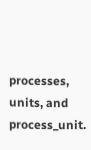processes, units, and process_unit.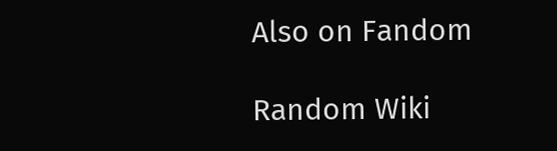Also on Fandom

Random Wiki